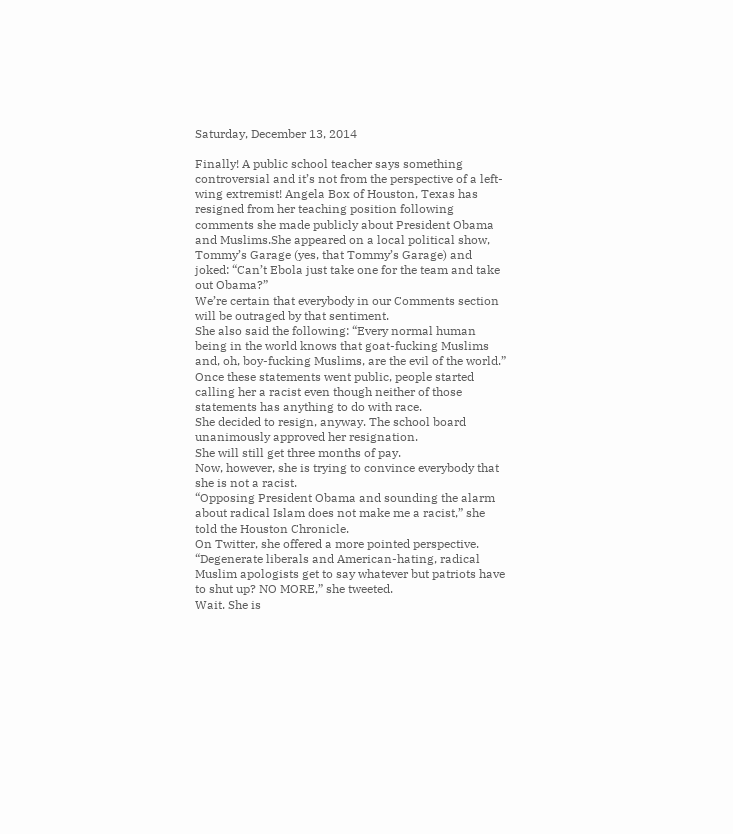Saturday, December 13, 2014

Finally! A public school teacher says something controversial and it’s not from the perspective of a left-wing extremist! Angela Box of Houston, Texas has resigned from her teaching position following comments she made publicly about President Obama and Muslims.She appeared on a local political show, Tommy’s Garage (yes, that Tommy’s Garage) and joked: “Can’t Ebola just take one for the team and take out Obama?”
We’re certain that everybody in our Comments section will be outraged by that sentiment.
She also said the following: “Every normal human being in the world knows that goat-fucking Muslims and, oh, boy-fucking Muslims, are the evil of the world.”
Once these statements went public, people started calling her a racist even though neither of those statements has anything to do with race.
She decided to resign, anyway. The school board unanimously approved her resignation.
She will still get three months of pay.
Now, however, she is trying to convince everybody that she is not a racist.
“Opposing President Obama and sounding the alarm about radical Islam does not make me a racist,” she told the Houston Chronicle.
On Twitter, she offered a more pointed perspective.
“Degenerate liberals and American-hating, radical Muslim apologists get to say whatever but patriots have to shut up? NO MORE,” she tweeted.
Wait. She is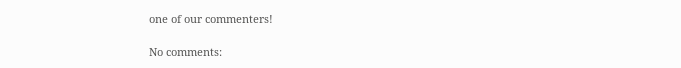one of our commenters!

No comments: